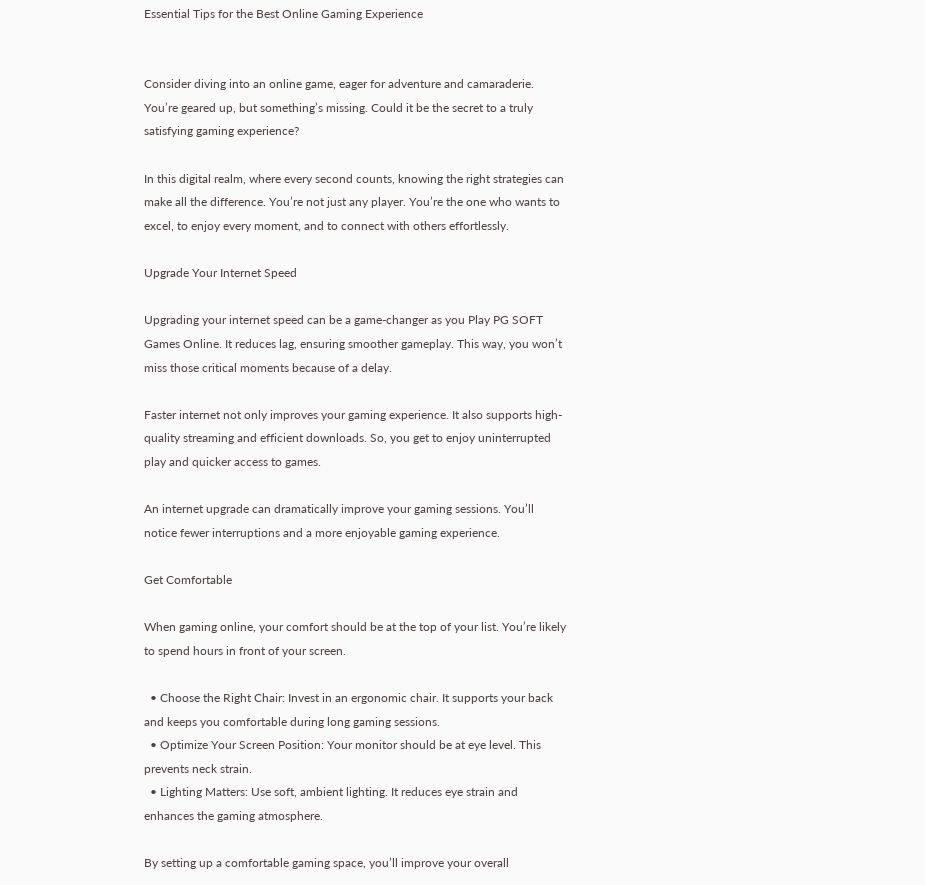Essential Tips for the Best Online Gaming Experience


Consider diving into an online game, eager for adventure and camaraderie. You’re geared up, but something’s missing. Could it be the secret to a truly satisfying gaming experience?

In this digital realm, where every second counts, knowing the right strategies can make all the difference. You’re not just any player. You’re the one who wants to excel, to enjoy every moment, and to connect with others effortlessly.

Upgrade Your Internet Speed

Upgrading your internet speed can be a game-changer as you Play PG SOFT Games Online. It reduces lag, ensuring smoother gameplay. This way, you won’t miss those critical moments because of a delay.

Faster internet not only improves your gaming experience. It also supports high-quality streaming and efficient downloads. So, you get to enjoy uninterrupted play and quicker access to games.

An internet upgrade can dramatically improve your gaming sessions. You’ll notice fewer interruptions and a more enjoyable gaming experience.

Get Comfortable

When gaming online, your comfort should be at the top of your list. You’re likely to spend hours in front of your screen.

  • Choose the Right Chair: Invest in an ergonomic chair. It supports your back and keeps you comfortable during long gaming sessions.
  • Optimize Your Screen Position: Your monitor should be at eye level. This prevents neck strain.
  • Lighting Matters: Use soft, ambient lighting. It reduces eye strain and enhances the gaming atmosphere.

By setting up a comfortable gaming space, you’ll improve your overall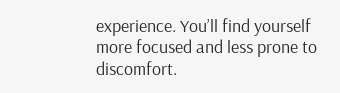experience. You’ll find yourself more focused and less prone to discomfort.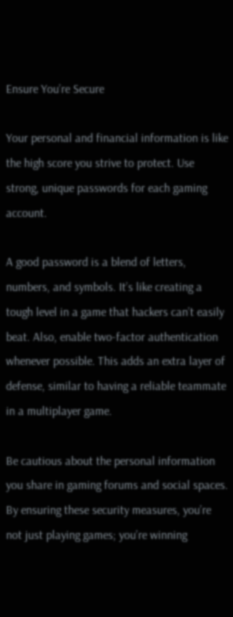Ensure You’re Secure

Your personal and financial information is like the high score you strive to protect. Use strong, unique passwords for each gaming account.

A good password is a blend of letters, numbers, and symbols. It’s like creating a tough level in a game that hackers can’t easily beat. Also, enable two-factor authentication whenever possible. This adds an extra layer of defense, similar to having a reliable teammate in a multiplayer game.

Be cautious about the personal information you share in gaming forums and social spaces. By ensuring these security measures, you’re not just playing games; you’re winning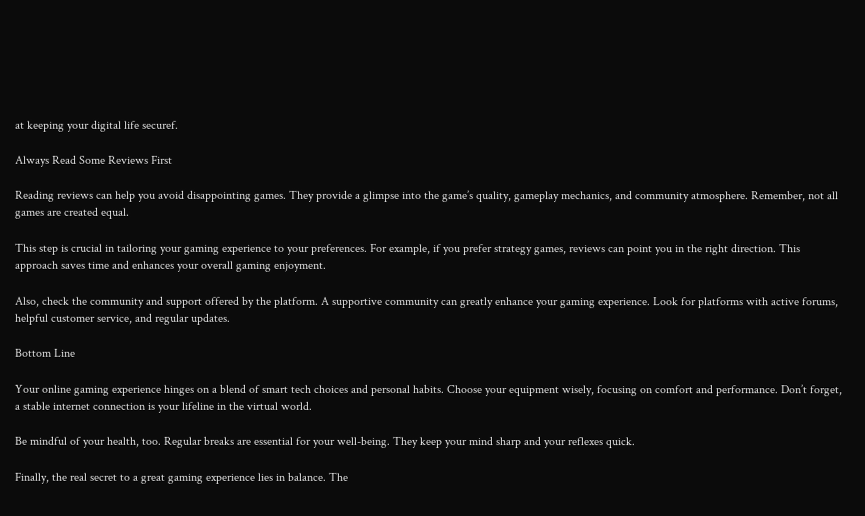at keeping your digital life securef.

Always Read Some Reviews First

Reading reviews can help you avoid disappointing games. They provide a glimpse into the game’s quality, gameplay mechanics, and community atmosphere. Remember, not all games are created equal.

This step is crucial in tailoring your gaming experience to your preferences. For example, if you prefer strategy games, reviews can point you in the right direction. This approach saves time and enhances your overall gaming enjoyment.

Also, check the community and support offered by the platform. A supportive community can greatly enhance your gaming experience. Look for platforms with active forums, helpful customer service, and regular updates.

Bottom Line

Your online gaming experience hinges on a blend of smart tech choices and personal habits. Choose your equipment wisely, focusing on comfort and performance. Don’t forget, a stable internet connection is your lifeline in the virtual world.

Be mindful of your health, too. Regular breaks are essential for your well-being. They keep your mind sharp and your reflexes quick.

Finally, the real secret to a great gaming experience lies in balance. The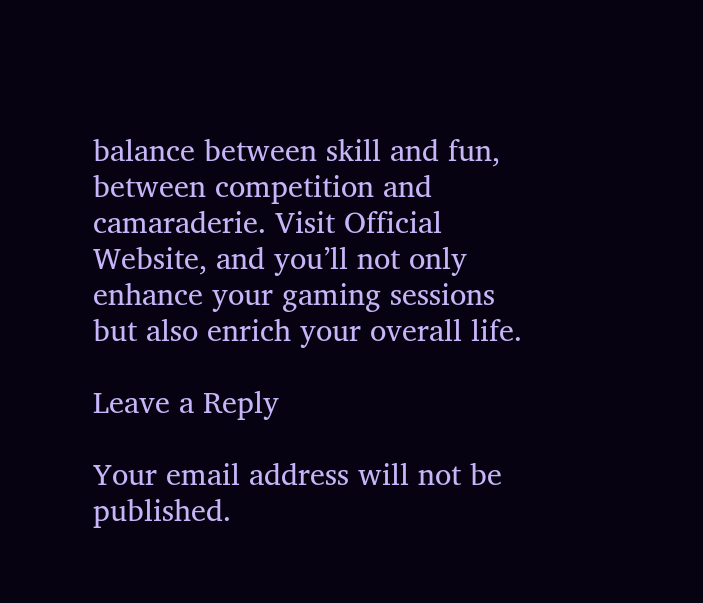balance between skill and fun, between competition and camaraderie. Visit Official Website, and you’ll not only enhance your gaming sessions but also enrich your overall life.

Leave a Reply

Your email address will not be published.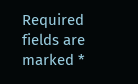Required fields are marked *